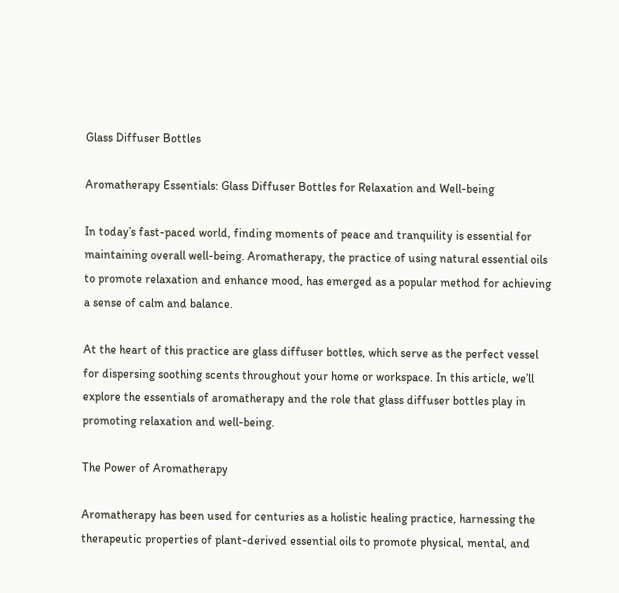Glass Diffuser Bottles

Aromatherapy Essentials: Glass Diffuser Bottles for Relaxation and Well-being

In today’s fast-paced world, finding moments of peace and tranquility is essential for maintaining overall well-being. Aromatherapy, the practice of using natural essential oils to promote relaxation and enhance mood, has emerged as a popular method for achieving a sense of calm and balance.

At the heart of this practice are glass diffuser bottles, which serve as the perfect vessel for dispersing soothing scents throughout your home or workspace. In this article, we’ll explore the essentials of aromatherapy and the role that glass diffuser bottles play in promoting relaxation and well-being.

The Power of Aromatherapy

Aromatherapy has been used for centuries as a holistic healing practice, harnessing the therapeutic properties of plant-derived essential oils to promote physical, mental, and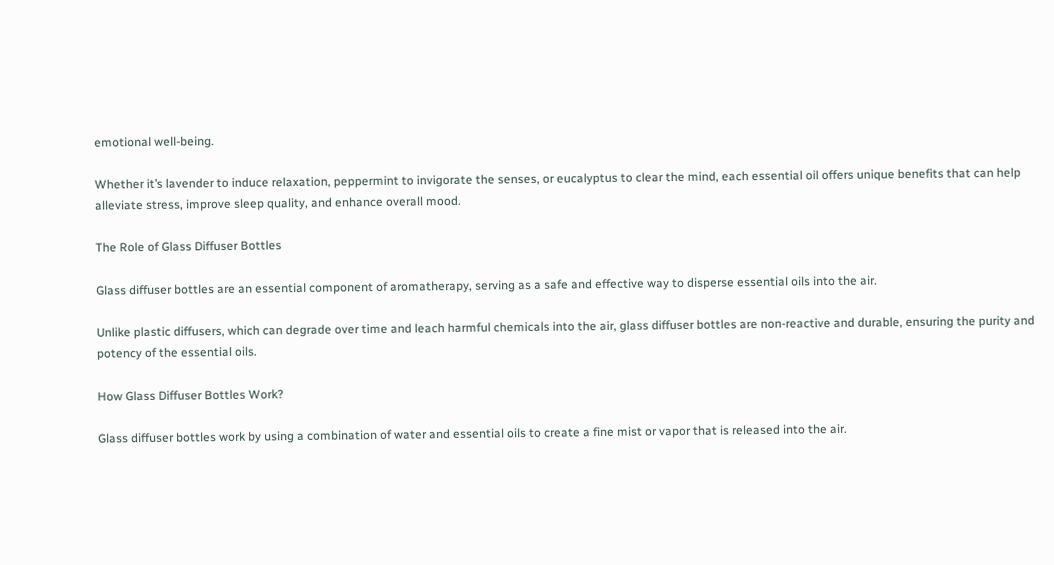emotional well-being.

Whether it’s lavender to induce relaxation, peppermint to invigorate the senses, or eucalyptus to clear the mind, each essential oil offers unique benefits that can help alleviate stress, improve sleep quality, and enhance overall mood.

The Role of Glass Diffuser Bottles

Glass diffuser bottles are an essential component of aromatherapy, serving as a safe and effective way to disperse essential oils into the air.

Unlike plastic diffusers, which can degrade over time and leach harmful chemicals into the air, glass diffuser bottles are non-reactive and durable, ensuring the purity and potency of the essential oils.

How Glass Diffuser Bottles Work?

Glass diffuser bottles work by using a combination of water and essential oils to create a fine mist or vapor that is released into the air.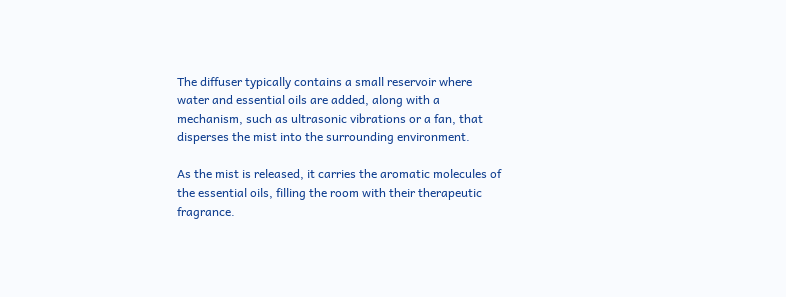The diffuser typically contains a small reservoir where water and essential oils are added, along with a mechanism, such as ultrasonic vibrations or a fan, that disperses the mist into the surrounding environment.

As the mist is released, it carries the aromatic molecules of the essential oils, filling the room with their therapeutic fragrance.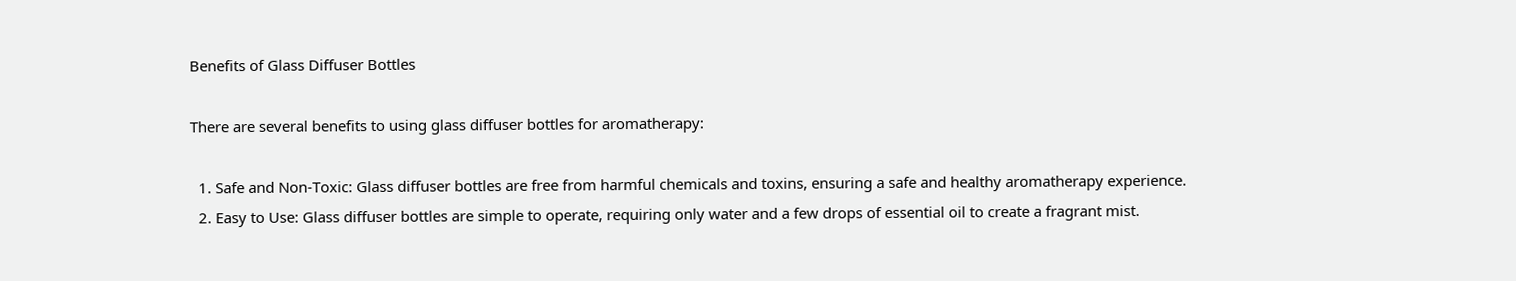Benefits of Glass Diffuser Bottles

There are several benefits to using glass diffuser bottles for aromatherapy:

  1. Safe and Non-Toxic: Glass diffuser bottles are free from harmful chemicals and toxins, ensuring a safe and healthy aromatherapy experience.
  2. Easy to Use: Glass diffuser bottles are simple to operate, requiring only water and a few drops of essential oil to create a fragrant mist.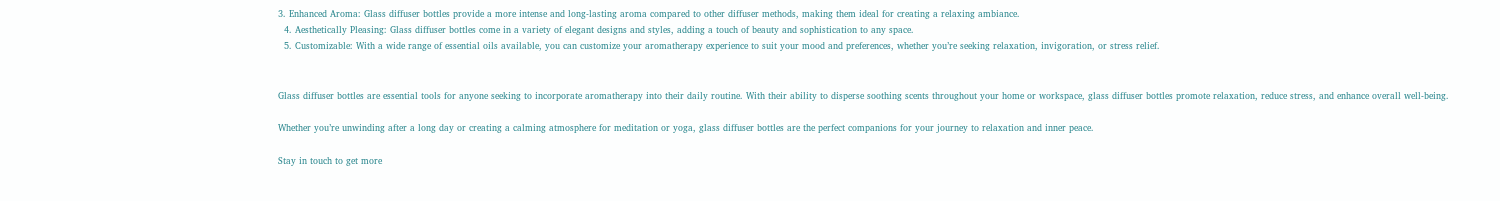3. Enhanced Aroma: Glass diffuser bottles provide a more intense and long-lasting aroma compared to other diffuser methods, making them ideal for creating a relaxing ambiance.
  4. Aesthetically Pleasing: Glass diffuser bottles come in a variety of elegant designs and styles, adding a touch of beauty and sophistication to any space.
  5. Customizable: With a wide range of essential oils available, you can customize your aromatherapy experience to suit your mood and preferences, whether you’re seeking relaxation, invigoration, or stress relief.


Glass diffuser bottles are essential tools for anyone seeking to incorporate aromatherapy into their daily routine. With their ability to disperse soothing scents throughout your home or workspace, glass diffuser bottles promote relaxation, reduce stress, and enhance overall well-being.

Whether you’re unwinding after a long day or creating a calming atmosphere for meditation or yoga, glass diffuser bottles are the perfect companions for your journey to relaxation and inner peace.

Stay in touch to get more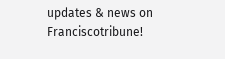updates & news on Franciscotribune!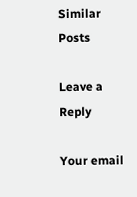Similar Posts

Leave a Reply

Your email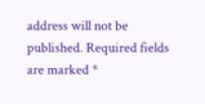address will not be published. Required fields are marked *